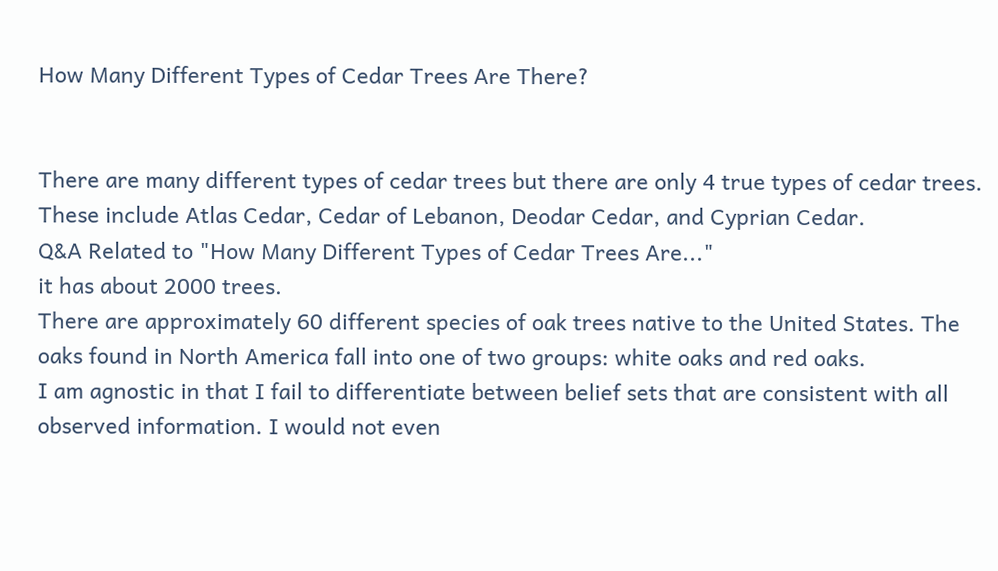How Many Different Types of Cedar Trees Are There?


There are many different types of cedar trees but there are only 4 true types of cedar trees. These include Atlas Cedar, Cedar of Lebanon, Deodar Cedar, and Cyprian Cedar.
Q&A Related to "How Many Different Types of Cedar Trees Are..."
it has about 2000 trees.
There are approximately 60 different species of oak trees native to the United States. The oaks found in North America fall into one of two groups: white oaks and red oaks.
I am agnostic in that I fail to differentiate between belief sets that are consistent with all observed information. I would not even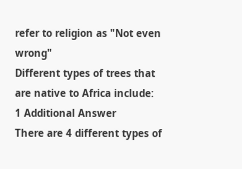refer to religion as "Not even wrong"
Different types of trees that are native to Africa include:
1 Additional Answer
There are 4 different types of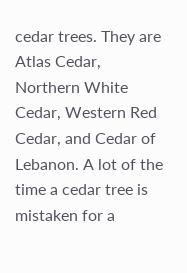cedar trees. They are Atlas Cedar, Northern White Cedar, Western Red Cedar, and Cedar of Lebanon. A lot of the time a cedar tree is mistaken for a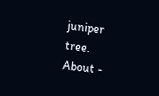juniper tree.
About -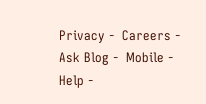Privacy -  Careers -  Ask Blog -  Mobile -  Help -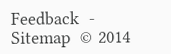Feedback  -  Sitemap  © 2014